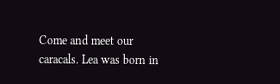Come and meet our caracals. Lea was born in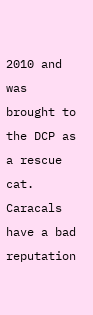2010 and was brought to the DCP as a rescue cat. Caracals have a bad reputation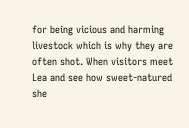for being vicious and harming livestock which is why they are often shot. When visitors meet Lea and see how sweet-natured she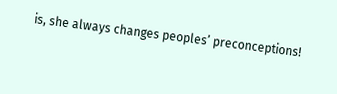is, she always changes peoples’ preconceptions!